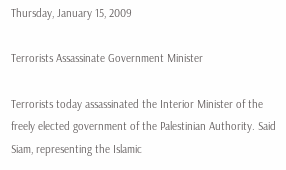Thursday, January 15, 2009

Terrorists Assassinate Government Minister

Terrorists today assassinated the Interior Minister of the freely elected government of the Palestinian Authority. Said Siam, representing the Islamic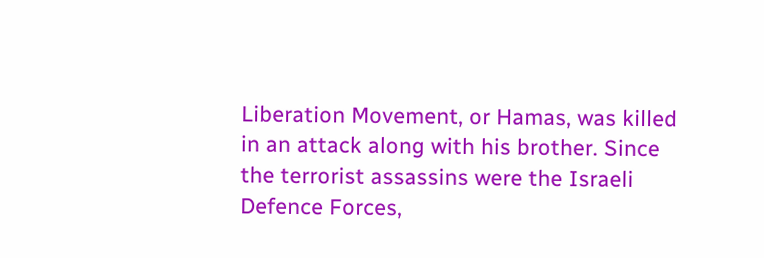Liberation Movement, or Hamas, was killed in an attack along with his brother. Since the terrorist assassins were the Israeli Defence Forces,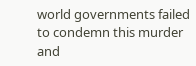world governments failed to condemn this murder and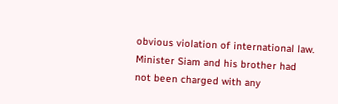obvious violation of international law. Minister Siam and his brother had not been charged with any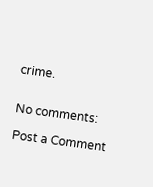crime.


No comments:

Post a Comment